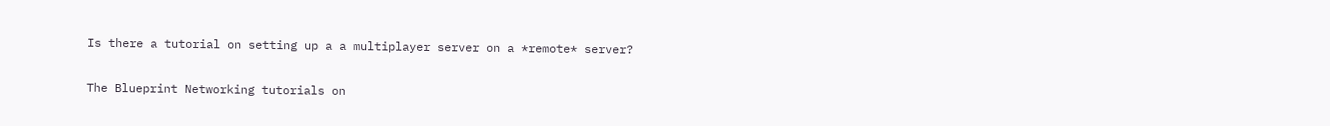Is there a tutorial on setting up a a multiplayer server on a *remote* server?

The Blueprint Networking tutorials on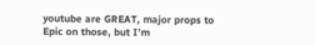youtube are GREAT, major props to Epic on those, but I’m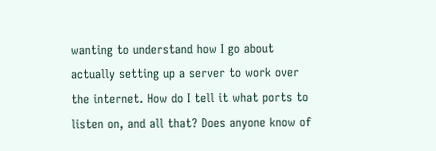wanting to understand how I go about actually setting up a server to work over the internet. How do I tell it what ports to listen on, and all that? Does anyone know of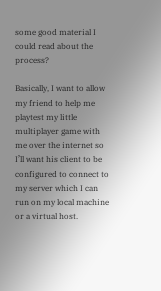some good material I could read about the process?

Basically, I want to allow my friend to help me playtest my little multiplayer game with me over the internet so I’ll want his client to be configured to connect to my server which I can run on my local machine or a virtual host.